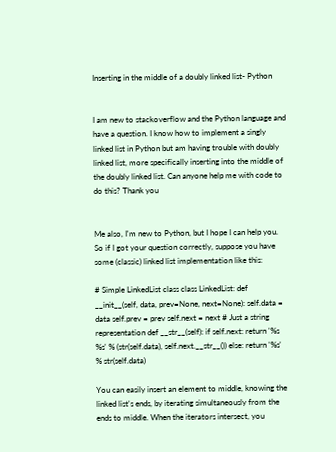Inserting in the middle of a doubly linked list- Python


I am new to stackoverflow and the Python language and have a question. I know how to implement a singly linked list in Python but am having trouble with doubly linked list, more specifically inserting into the middle of the doubly linked list. Can anyone help me with code to do this? Thank you


Me also, I'm new to Python, but I hope I can help you. So if I got your question correctly, suppose you have some (classic) linked list implementation like this:

# Simple LinkedList class class LinkedList: def __init__(self, data, prev=None, next=None): self.data = data self.prev = prev self.next = next # Just a string representation def __str__(self): if self.next: return '%s %s' % (str(self.data), self.next.__str__()) else: return '%s' % str(self.data)

You can easily insert an element to middle, knowing the linked list's ends, by iterating simultaneously from the ends to middle. When the iterators intersect, you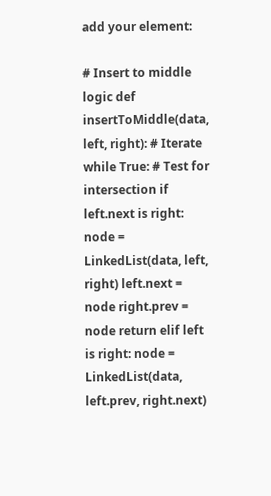add your element:

# Insert to middle logic def insertToMiddle(data, left, right): # Iterate while True: # Test for intersection if left.next is right: node = LinkedList(data, left, right) left.next = node right.prev = node return elif left is right: node = LinkedList(data, left.prev, right.next)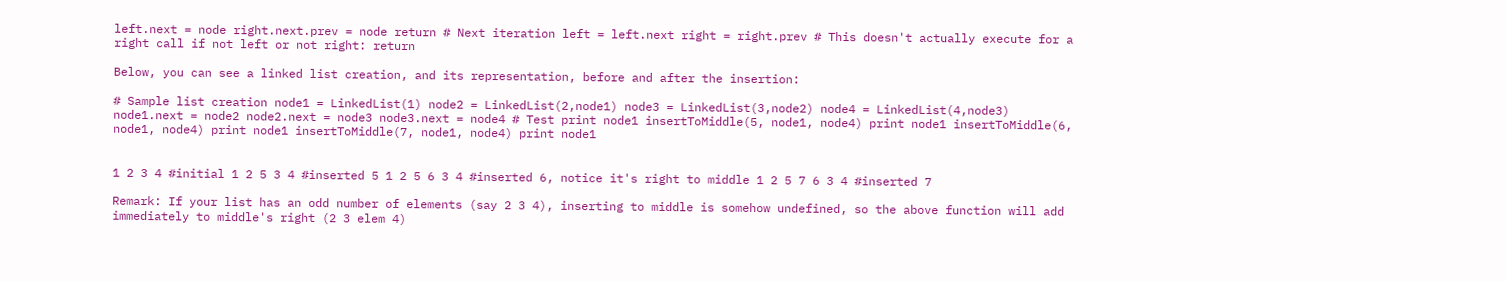left.next = node right.next.prev = node return # Next iteration left = left.next right = right.prev # This doesn't actually execute for a right call if not left or not right: return

Below, you can see a linked list creation, and its representation, before and after the insertion:

# Sample list creation node1 = LinkedList(1) node2 = LinkedList(2,node1) node3 = LinkedList(3,node2) node4 = LinkedList(4,node3) node1.next = node2 node2.next = node3 node3.next = node4 # Test print node1 insertToMiddle(5, node1, node4) print node1 insertToMiddle(6, node1, node4) print node1 insertToMiddle(7, node1, node4) print node1


1 2 3 4 #initial 1 2 5 3 4 #inserted 5 1 2 5 6 3 4 #inserted 6, notice it's right to middle 1 2 5 7 6 3 4 #inserted 7

Remark: If your list has an odd number of elements (say 2 3 4), inserting to middle is somehow undefined, so the above function will add immediately to middle's right (2 3 elem 4)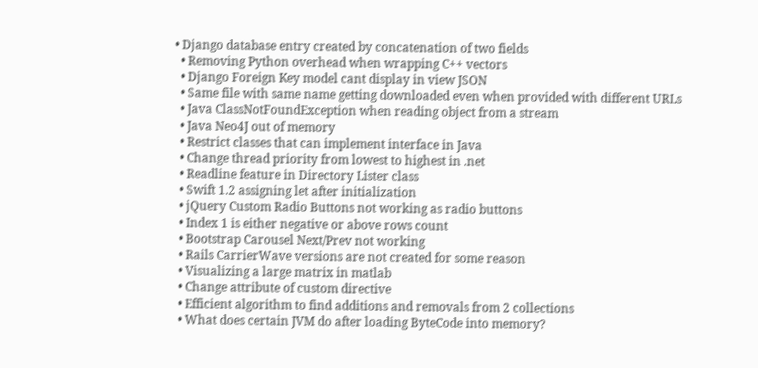• Django database entry created by concatenation of two fields
  • Removing Python overhead when wrapping C++ vectors
  • Django Foreign Key model cant display in view JSON
  • Same file with same name getting downloaded even when provided with different URLs
  • Java ClassNotFoundException when reading object from a stream
  • Java Neo4J out of memory
  • Restrict classes that can implement interface in Java
  • Change thread priority from lowest to highest in .net
  • Readline feature in Directory Lister class
  • Swift 1.2 assigning let after initialization
  • jQuery Custom Radio Buttons not working as radio buttons
  • Index 1 is either negative or above rows count
  • Bootstrap Carousel Next/Prev not working
  • Rails CarrierWave versions are not created for some reason
  • Visualizing a large matrix in matlab
  • Change attribute of custom directive
  • Efficient algorithm to find additions and removals from 2 collections
  • What does certain JVM do after loading ByteCode into memory?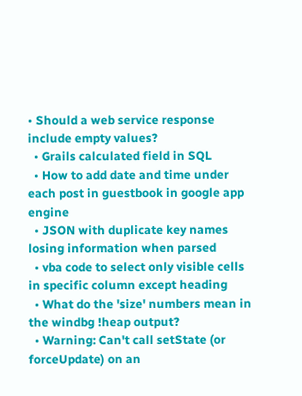• Should a web service response include empty values?
  • Grails calculated field in SQL
  • How to add date and time under each post in guestbook in google app engine
  • JSON with duplicate key names losing information when parsed
  • vba code to select only visible cells in specific column except heading
  • What do the 'size' numbers mean in the windbg !heap output?
  • Warning: Can't call setState (or forceUpdate) on an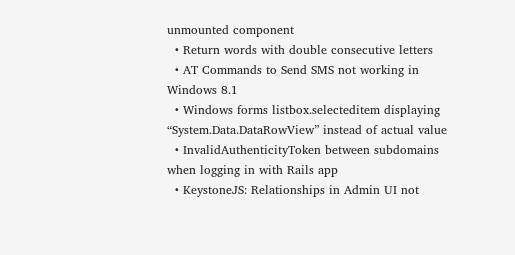unmounted component
  • Return words with double consecutive letters
  • AT Commands to Send SMS not working in Windows 8.1
  • Windows forms listbox.selecteditem displaying “System.Data.DataRowView” instead of actual value
  • InvalidAuthenticityToken between subdomains when logging in with Rails app
  • KeystoneJS: Relationships in Admin UI not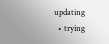updating
  • trying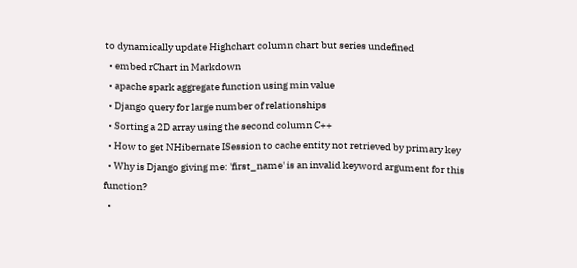to dynamically update Highchart column chart but series undefined
  • embed rChart in Markdown
  • apache spark aggregate function using min value
  • Django query for large number of relationships
  • Sorting a 2D array using the second column C++
  • How to get NHibernate ISession to cache entity not retrieved by primary key
  • Why is Django giving me: 'first_name' is an invalid keyword argument for this function?
  •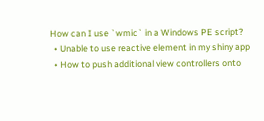How can I use `wmic` in a Windows PE script?
  • Unable to use reactive element in my shiny app
  • How to push additional view controllers onto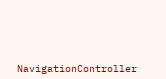NavigationController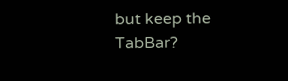but keep the TabBar?